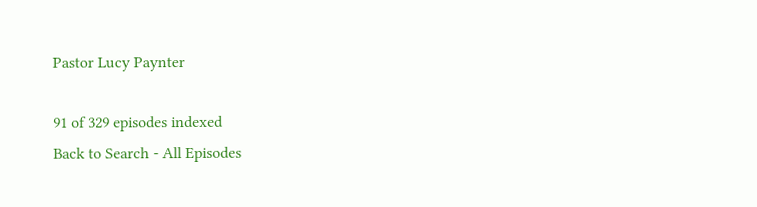Pastor Lucy Paynter

91 of 329 episodes indexed
Back to Search - All Episodes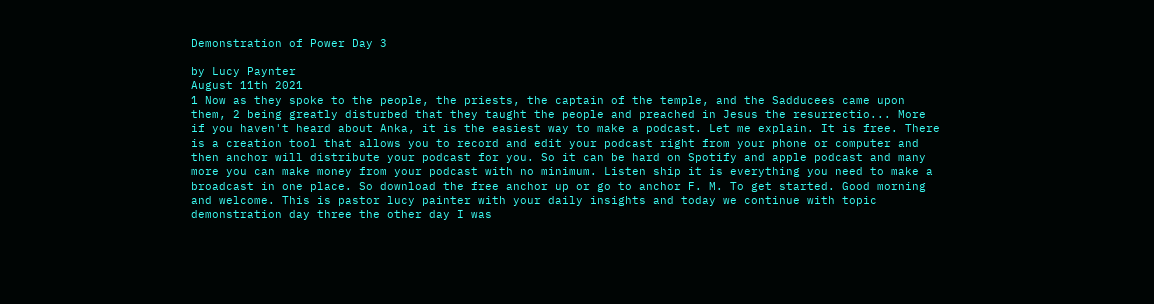Demonstration of Power Day 3

by Lucy Paynter
August 11th 2021
1 Now as they spoke to the people, the priests, the captain of the temple, and the Sadducees came upon them, 2 being greatly disturbed that they taught the people and preached in Jesus the resurrectio... More
if you haven't heard about Anka, it is the easiest way to make a podcast. Let me explain. It is free. There is a creation tool that allows you to record and edit your podcast right from your phone or computer and then anchor will distribute your podcast for you. So it can be hard on Spotify and apple podcast and many more you can make money from your podcast with no minimum. Listen ship it is everything you need to make a broadcast in one place. So download the free anchor up or go to anchor F. M. To get started. Good morning and welcome. This is pastor lucy painter with your daily insights and today we continue with topic demonstration day three the other day I was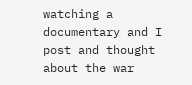watching a documentary and I post and thought about the war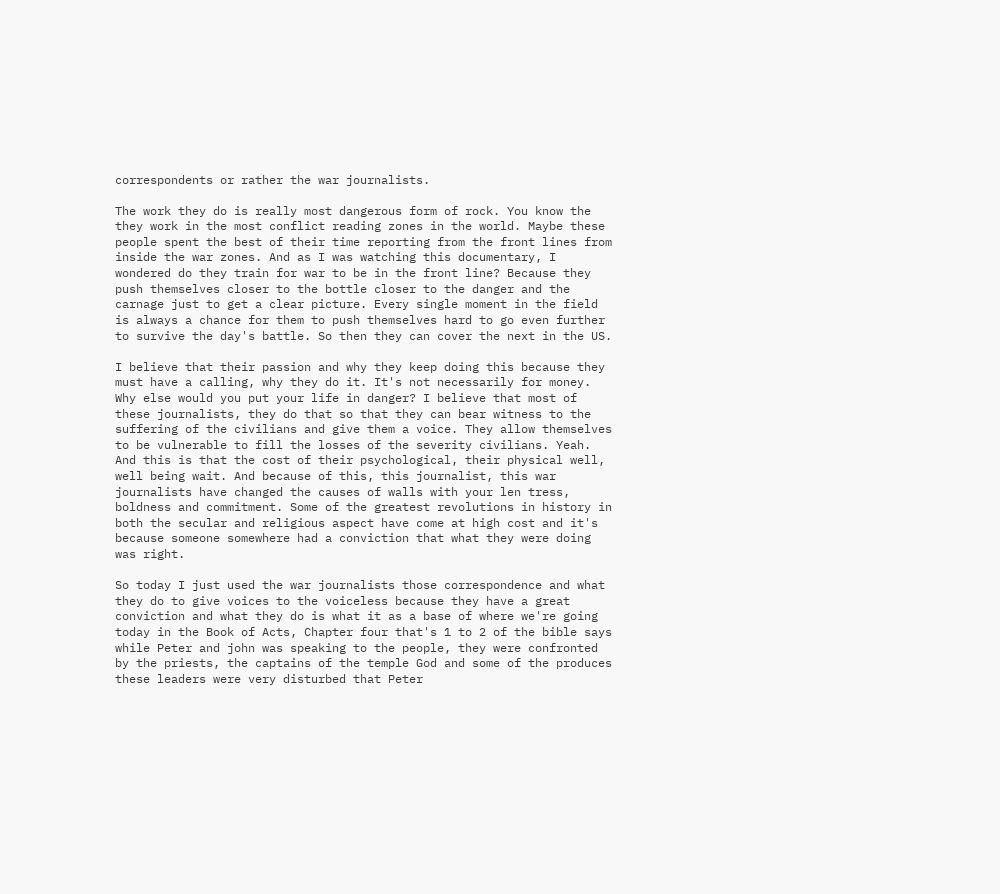correspondents or rather the war journalists.

The work they do is really most dangerous form of rock. You know the they work in the most conflict reading zones in the world. Maybe these people spent the best of their time reporting from the front lines from inside the war zones. And as I was watching this documentary, I wondered do they train for war to be in the front line? Because they push themselves closer to the bottle closer to the danger and the carnage just to get a clear picture. Every single moment in the field is always a chance for them to push themselves hard to go even further to survive the day's battle. So then they can cover the next in the US.

I believe that their passion and why they keep doing this because they must have a calling, why they do it. It's not necessarily for money. Why else would you put your life in danger? I believe that most of these journalists, they do that so that they can bear witness to the suffering of the civilians and give them a voice. They allow themselves to be vulnerable to fill the losses of the severity civilians. Yeah. And this is that the cost of their psychological, their physical well, well being wait. And because of this, this journalist, this war journalists have changed the causes of walls with your len tress, boldness and commitment. Some of the greatest revolutions in history in both the secular and religious aspect have come at high cost and it's because someone somewhere had a conviction that what they were doing was right.

So today I just used the war journalists those correspondence and what they do to give voices to the voiceless because they have a great conviction and what they do is what it as a base of where we're going today in the Book of Acts, Chapter four that's 1 to 2 of the bible says while Peter and john was speaking to the people, they were confronted by the priests, the captains of the temple God and some of the produces these leaders were very disturbed that Peter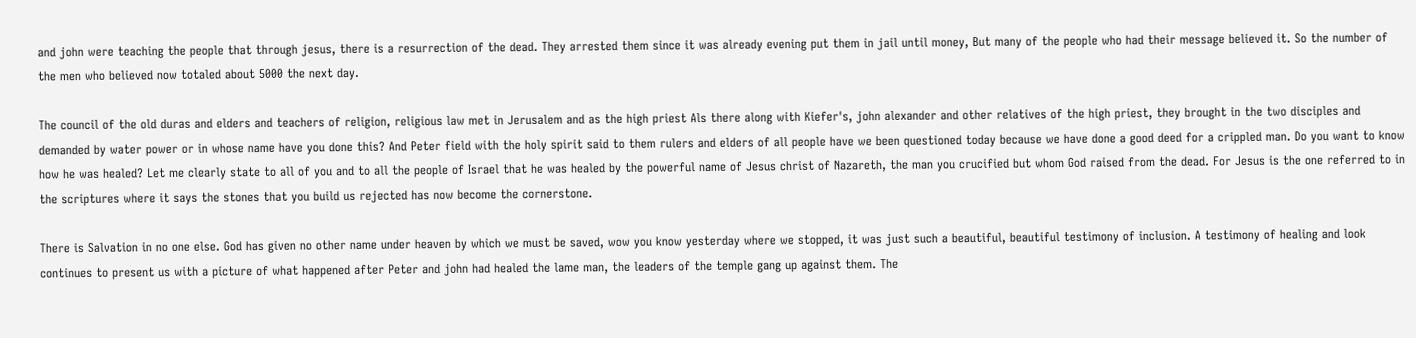and john were teaching the people that through jesus, there is a resurrection of the dead. They arrested them since it was already evening put them in jail until money, But many of the people who had their message believed it. So the number of the men who believed now totaled about 5000 the next day.

The council of the old duras and elders and teachers of religion, religious law met in Jerusalem and as the high priest Als there along with Kiefer's, john alexander and other relatives of the high priest, they brought in the two disciples and demanded by water power or in whose name have you done this? And Peter field with the holy spirit said to them rulers and elders of all people have we been questioned today because we have done a good deed for a crippled man. Do you want to know how he was healed? Let me clearly state to all of you and to all the people of Israel that he was healed by the powerful name of Jesus christ of Nazareth, the man you crucified but whom God raised from the dead. For Jesus is the one referred to in the scriptures where it says the stones that you build us rejected has now become the cornerstone.

There is Salvation in no one else. God has given no other name under heaven by which we must be saved, wow you know yesterday where we stopped, it was just such a beautiful, beautiful testimony of inclusion. A testimony of healing and look continues to present us with a picture of what happened after Peter and john had healed the lame man, the leaders of the temple gang up against them. The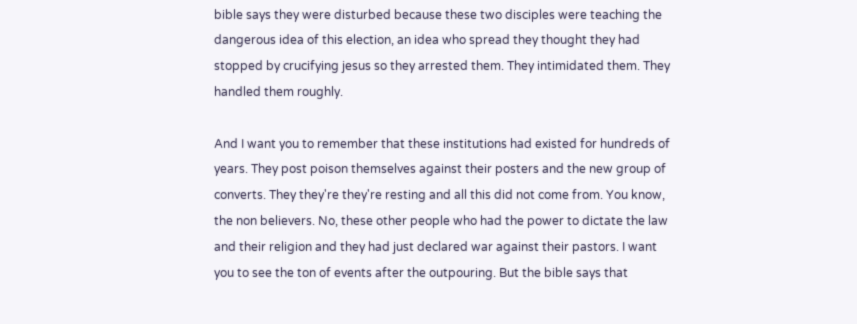bible says they were disturbed because these two disciples were teaching the dangerous idea of this election, an idea who spread they thought they had stopped by crucifying jesus so they arrested them. They intimidated them. They handled them roughly.

And I want you to remember that these institutions had existed for hundreds of years. They post poison themselves against their posters and the new group of converts. They they're they're resting and all this did not come from. You know, the non believers. No, these other people who had the power to dictate the law and their religion and they had just declared war against their pastors. I want you to see the ton of events after the outpouring. But the bible says that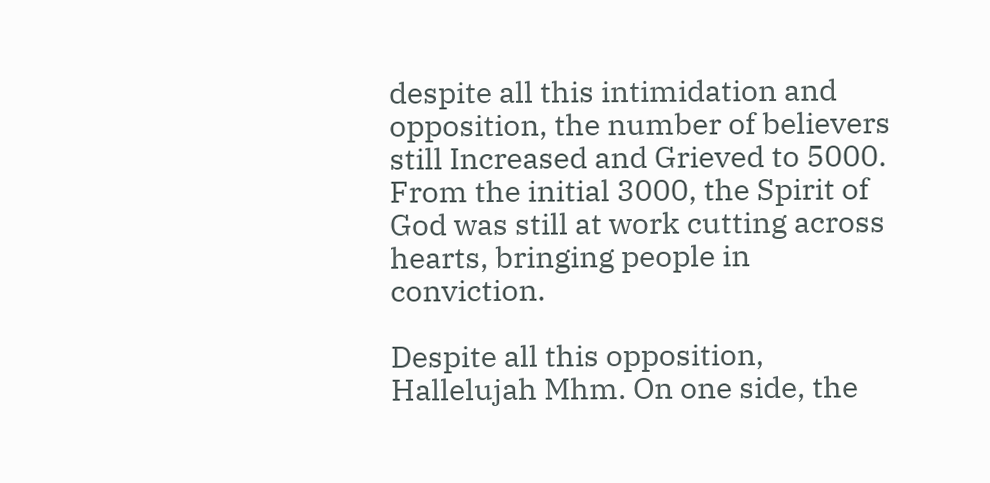despite all this intimidation and opposition, the number of believers still Increased and Grieved to 5000. From the initial 3000, the Spirit of God was still at work cutting across hearts, bringing people in conviction.

Despite all this opposition, Hallelujah Mhm. On one side, the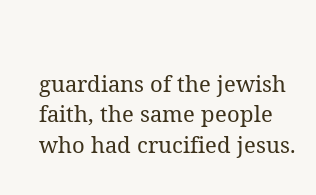guardians of the jewish faith, the same people who had crucified jesus.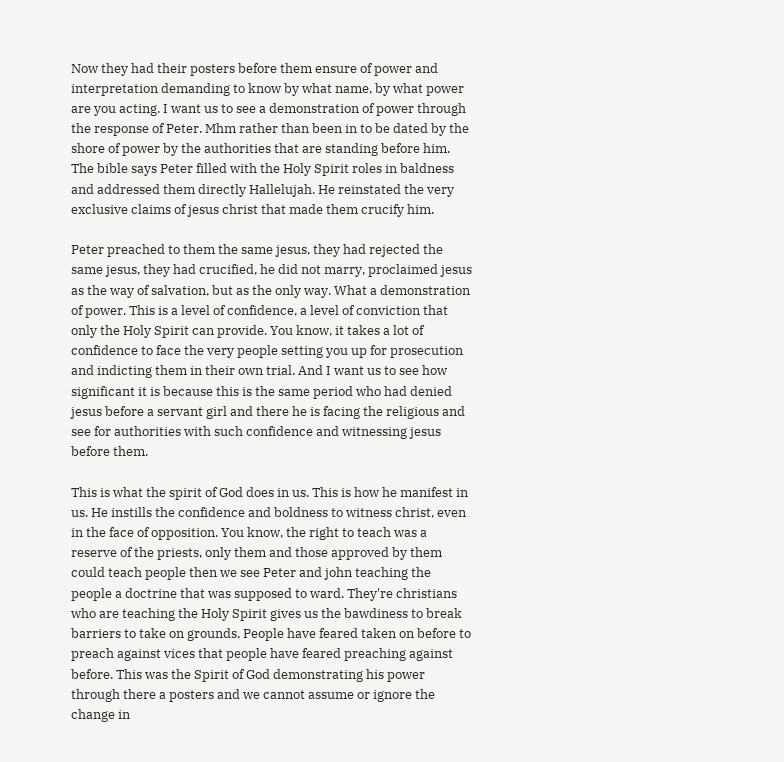Now they had their posters before them ensure of power and interpretation demanding to know by what name, by what power are you acting. I want us to see a demonstration of power through the response of Peter. Mhm rather than been in to be dated by the shore of power by the authorities that are standing before him. The bible says Peter filled with the Holy Spirit roles in baldness and addressed them directly Hallelujah. He reinstated the very exclusive claims of jesus christ that made them crucify him.

Peter preached to them the same jesus, they had rejected the same jesus, they had crucified, he did not marry, proclaimed jesus as the way of salvation, but as the only way. What a demonstration of power. This is a level of confidence, a level of conviction that only the Holy Spirit can provide. You know, it takes a lot of confidence to face the very people setting you up for prosecution and indicting them in their own trial. And I want us to see how significant it is because this is the same period who had denied jesus before a servant girl and there he is facing the religious and see for authorities with such confidence and witnessing jesus before them.

This is what the spirit of God does in us. This is how he manifest in us. He instills the confidence and boldness to witness christ, even in the face of opposition. You know, the right to teach was a reserve of the priests, only them and those approved by them could teach people then we see Peter and john teaching the people a doctrine that was supposed to ward. They're christians who are teaching the Holy Spirit gives us the bawdiness to break barriers to take on grounds. People have feared taken on before to preach against vices that people have feared preaching against before. This was the Spirit of God demonstrating his power through there a posters and we cannot assume or ignore the change in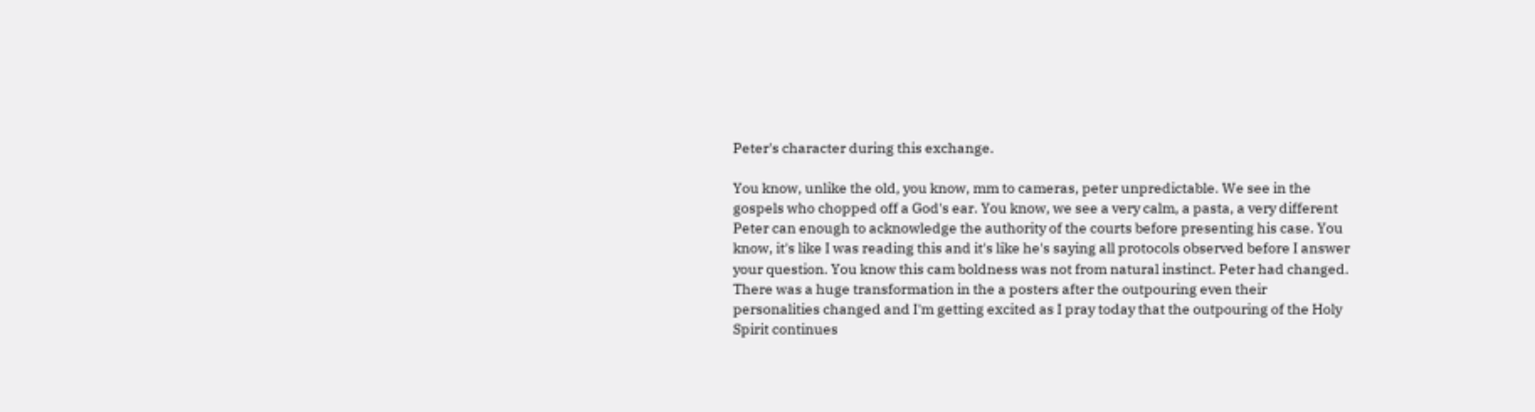Peter's character during this exchange.

You know, unlike the old, you know, mm to cameras, peter unpredictable. We see in the gospels who chopped off a God's ear. You know, we see a very calm, a pasta, a very different Peter can enough to acknowledge the authority of the courts before presenting his case. You know, it's like I was reading this and it's like he's saying all protocols observed before I answer your question. You know this cam boldness was not from natural instinct. Peter had changed. There was a huge transformation in the a posters after the outpouring even their personalities changed and I'm getting excited as I pray today that the outpouring of the Holy Spirit continues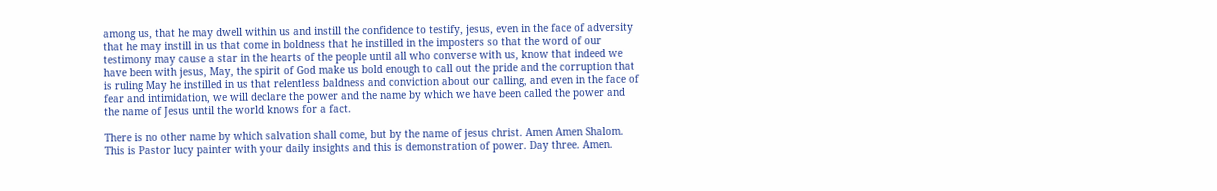among us, that he may dwell within us and instill the confidence to testify, jesus, even in the face of adversity that he may instill in us that come in boldness that he instilled in the imposters so that the word of our testimony may cause a star in the hearts of the people until all who converse with us, know that indeed we have been with jesus, May, the spirit of God make us bold enough to call out the pride and the corruption that is ruling May he instilled in us that relentless baldness and conviction about our calling, and even in the face of fear and intimidation, we will declare the power and the name by which we have been called the power and the name of Jesus until the world knows for a fact.

There is no other name by which salvation shall come, but by the name of jesus christ. Amen Amen Shalom. This is Pastor lucy painter with your daily insights and this is demonstration of power. Day three. Amen.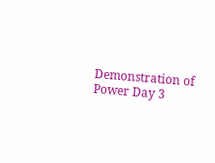Demonstration of Power Day 3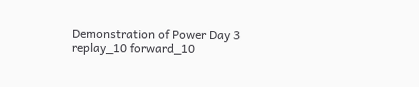Demonstration of Power Day 3
replay_10 forward_10